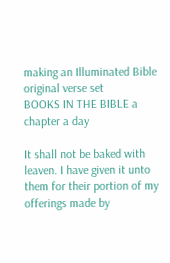making an Illuminated Bible original verse set
BOOKS IN THE BIBLE a chapter a day

It shall not be baked with leaven. I have given it unto them for their portion of my offerings made by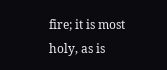fire; it is most holy, as is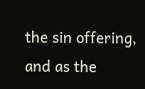the sin offering, and as the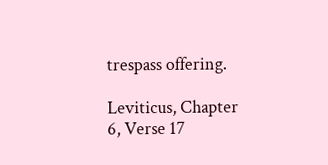trespass offering.

Leviticus, Chapter 6, Verse 17